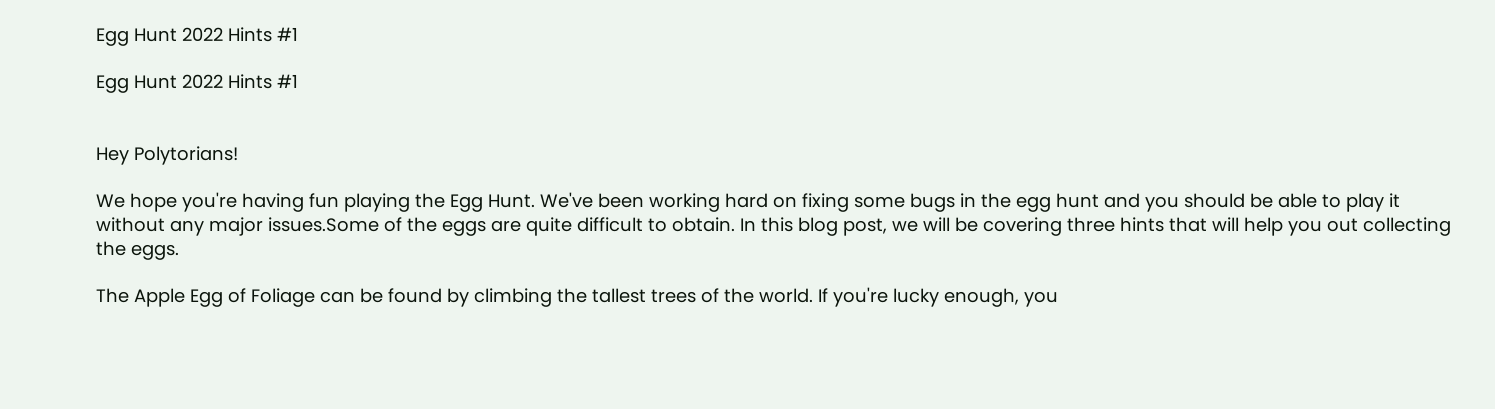Egg Hunt 2022 Hints #1

Egg Hunt 2022 Hints #1


Hey Polytorians!

We hope you're having fun playing the Egg Hunt. We've been working hard on fixing some bugs in the egg hunt and you should be able to play it without any major issues.Some of the eggs are quite difficult to obtain. In this blog post, we will be covering three hints that will help you out collecting the eggs.

The Apple Egg of Foliage can be found by climbing the tallest trees of the world. If you're lucky enough, you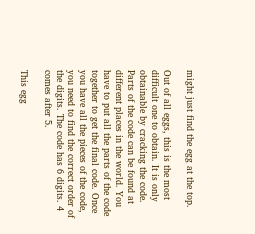might just find the egg at the top.

Out of all eggs, this is the most difficult one to obtain. It is only obtainable by cracking the code. Parts of the code can be found at different places in the world. You have to put all the parts of the code together to get the final code. Once you have all the pieces of the code, you need to find the correct order of the digits. The code has 6 digits. 4 comes after 5.

This egg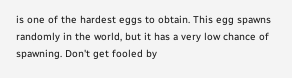is one of the hardest eggs to obtain. This egg spawns randomly in the world, but it has a very low chance of spawning. Don't get fooled by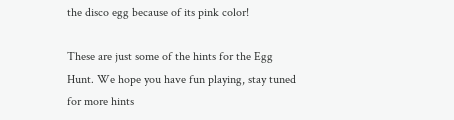the disco egg because of its pink color!

These are just some of the hints for the Egg Hunt. We hope you have fun playing, stay tuned for more hints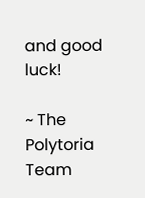and good luck!

~ The Polytoria Team